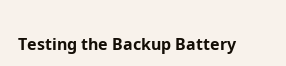Testing the Backup Battery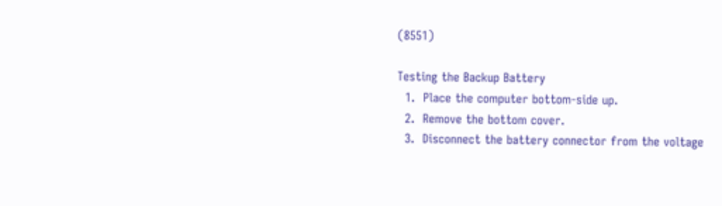(8551)

Testing the Backup Battery
  1.  Place the computer bottom-side up.
  2.  Remove the bottom cover.
  3.  Disconnect the battery connector from the voltage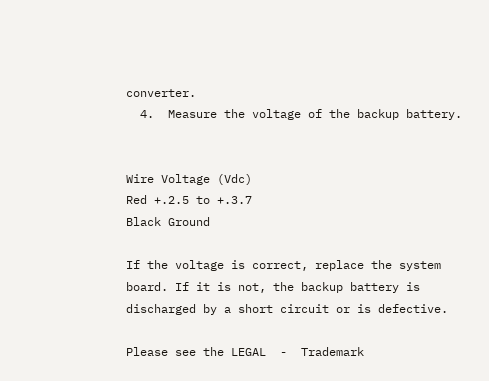converter.
  4.  Measure the voltage of the backup battery.


Wire Voltage (Vdc)
Red +.2.5 to +.3.7
Black Ground

If the voltage is correct, replace the system board. If it is not, the backup battery is discharged by a short circuit or is defective.

Please see the LEGAL  -  Trademark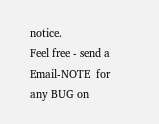notice.
Feel free - send a Email-NOTE  for any BUG on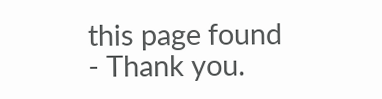this page found - Thank you.